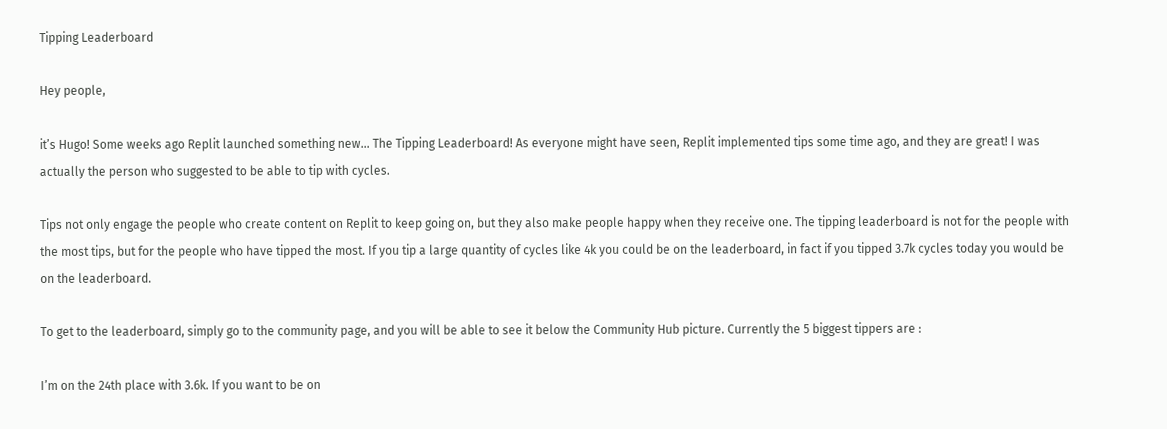Tipping Leaderboard

Hey people,

it’s Hugo! Some weeks ago Replit launched something new… The Tipping Leaderboard! As everyone might have seen, Replit implemented tips some time ago, and they are great! I was actually the person who suggested to be able to tip with cycles.

Tips not only engage the people who create content on Replit to keep going on, but they also make people happy when they receive one. The tipping leaderboard is not for the people with the most tips, but for the people who have tipped the most. If you tip a large quantity of cycles like 4k you could be on the leaderboard, in fact if you tipped 3.7k cycles today you would be on the leaderboard.

To get to the leaderboard, simply go to the community page, and you will be able to see it below the Community Hub picture. Currently the 5 biggest tippers are :

I’m on the 24th place with 3.6k. If you want to be on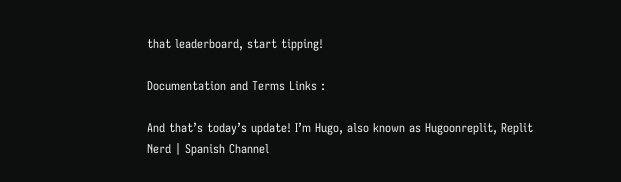that leaderboard, start tipping!

Documentation and Terms Links :

And that’s today’s update! I’m Hugo, also known as Hugoonreplit, Replit Nerd | Spanish Channel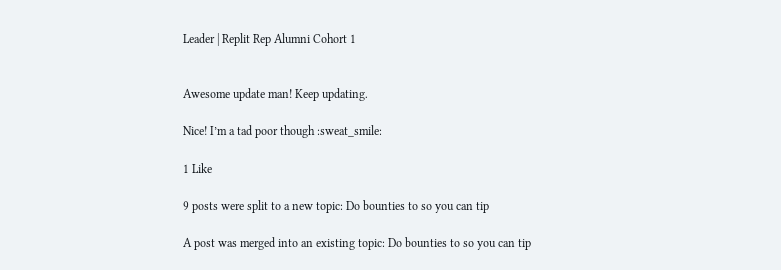Leader | Replit Rep Alumni Cohort 1


Awesome update man! Keep updating.

Nice! I’m a tad poor though :sweat_smile:

1 Like

9 posts were split to a new topic: Do bounties to so you can tip

A post was merged into an existing topic: Do bounties to so you can tip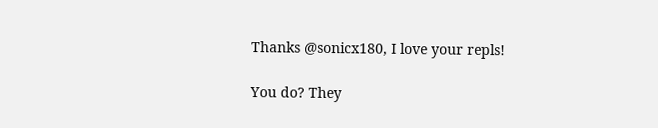Thanks @sonicx180, I love your repls!

You do? They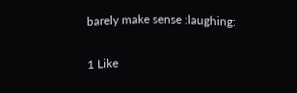barely make sense :laughing:

1 Like